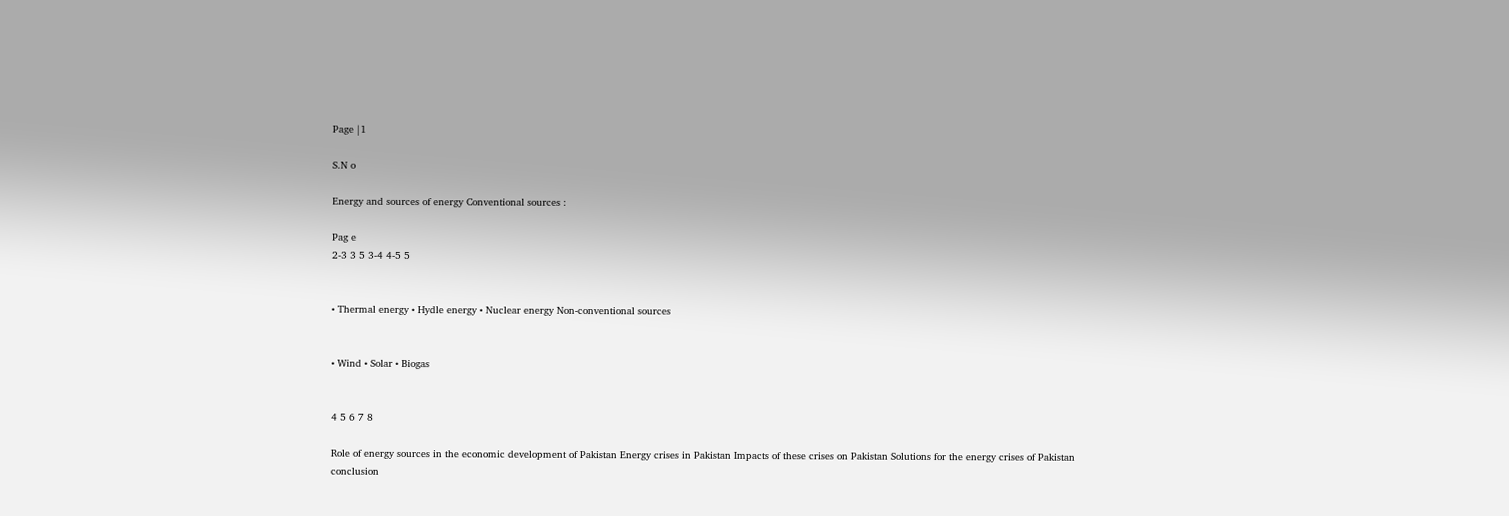Page |1

S.N o

Energy and sources of energy Conventional sources :

Pag e
2-3 3 5 3-4 4-5 5


• Thermal energy • Hydle energy • Nuclear energy Non-conventional sources


• Wind • Solar • Biogas


4 5 6 7 8

Role of energy sources in the economic development of Pakistan Energy crises in Pakistan Impacts of these crises on Pakistan Solutions for the energy crises of Pakistan conclusion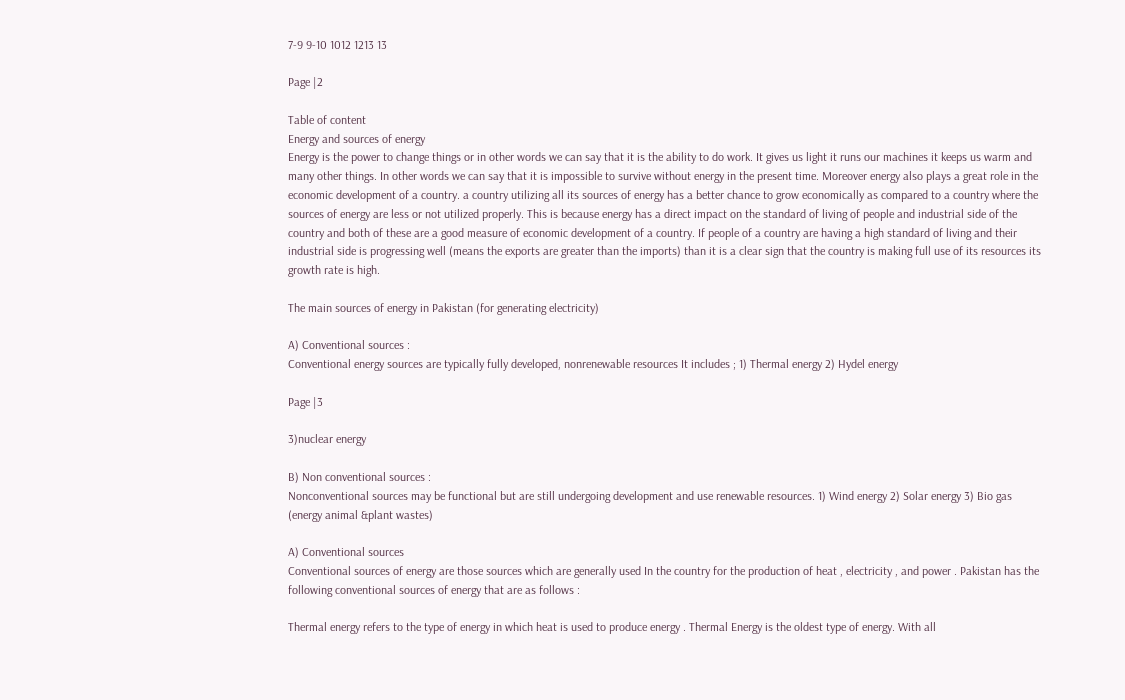7-9 9-10 1012 1213 13

Page |2

Table of content
Energy and sources of energy
Energy is the power to change things or in other words we can say that it is the ability to do work. It gives us light it runs our machines it keeps us warm and many other things. In other words we can say that it is impossible to survive without energy in the present time. Moreover energy also plays a great role in the economic development of a country. a country utilizing all its sources of energy has a better chance to grow economically as compared to a country where the sources of energy are less or not utilized properly. This is because energy has a direct impact on the standard of living of people and industrial side of the country and both of these are a good measure of economic development of a country. If people of a country are having a high standard of living and their industrial side is progressing well (means the exports are greater than the imports) than it is a clear sign that the country is making full use of its resources its growth rate is high.

The main sources of energy in Pakistan (for generating electricity)

A) Conventional sources :
Conventional energy sources are typically fully developed, nonrenewable resources It includes ; 1) Thermal energy 2) Hydel energy

Page |3

3)nuclear energy

B) Non conventional sources :
Nonconventional sources may be functional but are still undergoing development and use renewable resources. 1) Wind energy 2) Solar energy 3) Bio gas (energy animal &plant wastes)

A) Conventional sources
Conventional sources of energy are those sources which are generally used In the country for the production of heat , electricity , and power . Pakistan has the following conventional sources of energy that are as follows :

Thermal energy refers to the type of energy in which heat is used to produce energy . Thermal Energy is the oldest type of energy. With all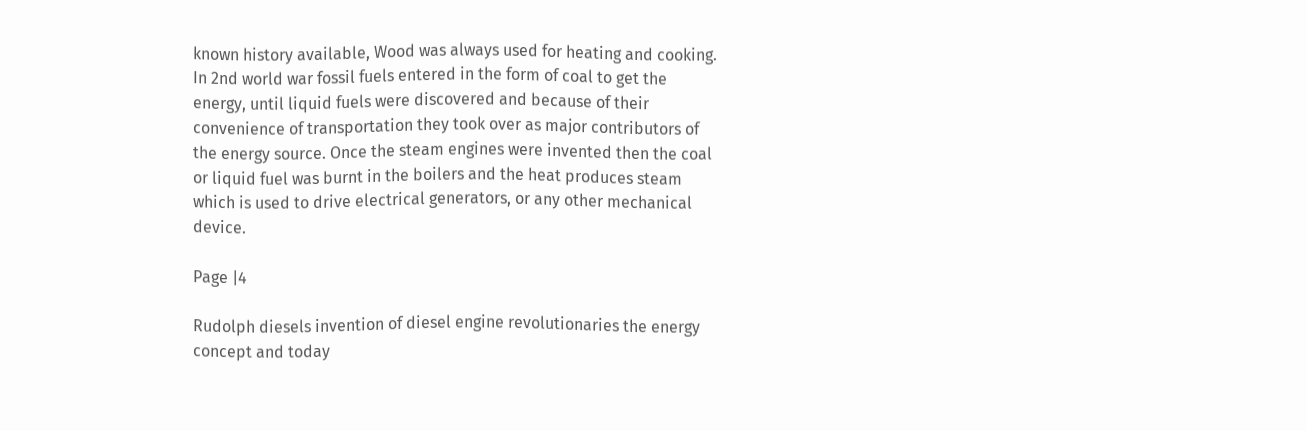known history available, Wood was always used for heating and cooking. In 2nd world war fossil fuels entered in the form of coal to get the energy, until liquid fuels were discovered and because of their convenience of transportation they took over as major contributors of the energy source. Once the steam engines were invented then the coal or liquid fuel was burnt in the boilers and the heat produces steam which is used to drive electrical generators, or any other mechanical device.

Page |4

Rudolph diesels invention of diesel engine revolutionaries the energy concept and today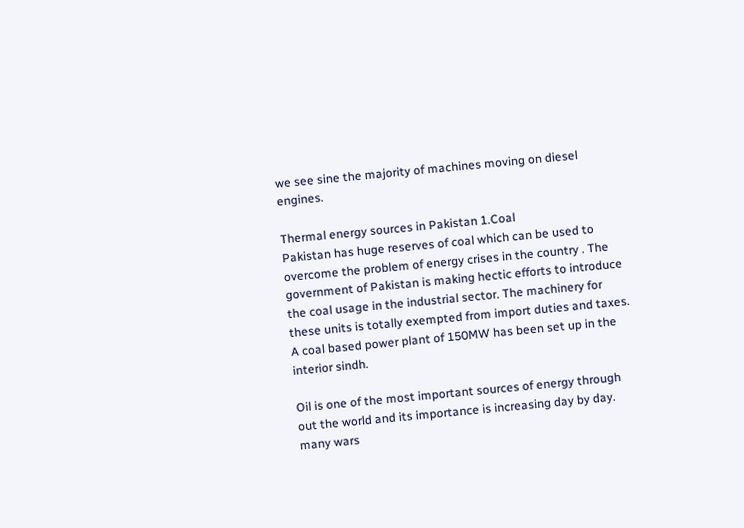we see sine the majority of machines moving on diesel engines.

Thermal energy sources in Pakistan 1.Coal
Pakistan has huge reserves of coal which can be used to overcome the problem of energy crises in the country . The government of Pakistan is making hectic efforts to introduce the coal usage in the industrial sector. The machinery for these units is totally exempted from import duties and taxes. A coal based power plant of 150MW has been set up in the interior sindh.

Oil is one of the most important sources of energy through out the world and its importance is increasing day by day. many wars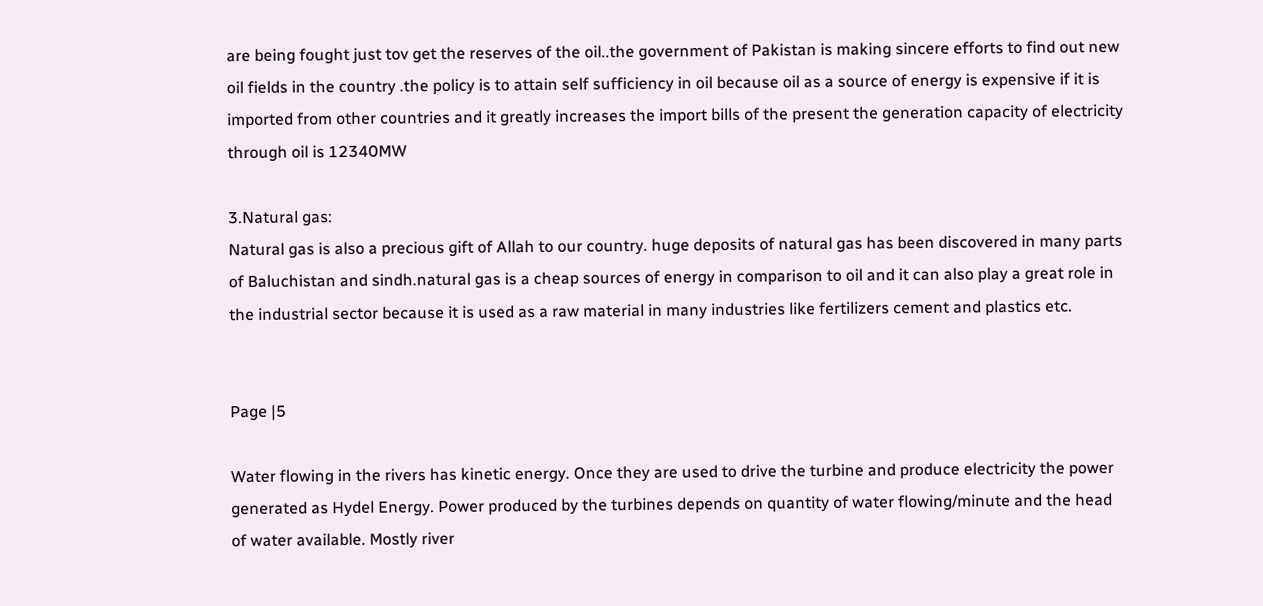are being fought just tov get the reserves of the oil..the government of Pakistan is making sincere efforts to find out new oil fields in the country .the policy is to attain self sufficiency in oil because oil as a source of energy is expensive if it is imported from other countries and it greatly increases the import bills of the present the generation capacity of electricity through oil is 12340MW

3.Natural gas:
Natural gas is also a precious gift of Allah to our country. huge deposits of natural gas has been discovered in many parts of Baluchistan and sindh.natural gas is a cheap sources of energy in comparison to oil and it can also play a great role in the industrial sector because it is used as a raw material in many industries like fertilizers cement and plastics etc.


Page |5

Water flowing in the rivers has kinetic energy. Once they are used to drive the turbine and produce electricity the power generated as Hydel Energy. Power produced by the turbines depends on quantity of water flowing/minute and the head of water available. Mostly river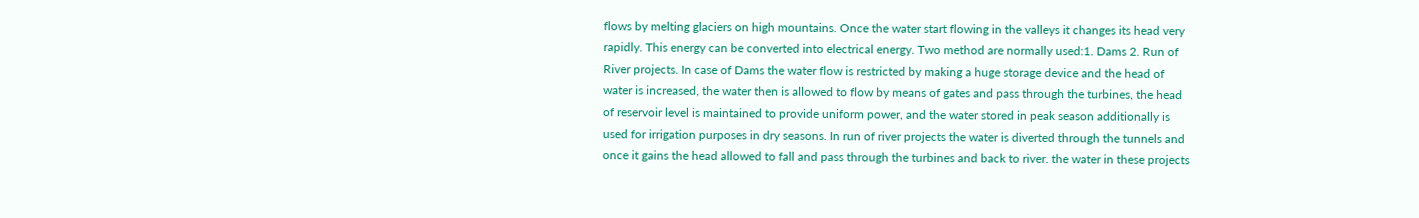flows by melting glaciers on high mountains. Once the water start flowing in the valleys it changes its head very rapidly. This energy can be converted into electrical energy. Two method are normally used:1. Dams 2. Run of River projects. In case of Dams the water flow is restricted by making a huge storage device and the head of water is increased, the water then is allowed to flow by means of gates and pass through the turbines, the head of reservoir level is maintained to provide uniform power, and the water stored in peak season additionally is used for irrigation purposes in dry seasons. In run of river projects the water is diverted through the tunnels and once it gains the head allowed to fall and pass through the turbines and back to river. the water in these projects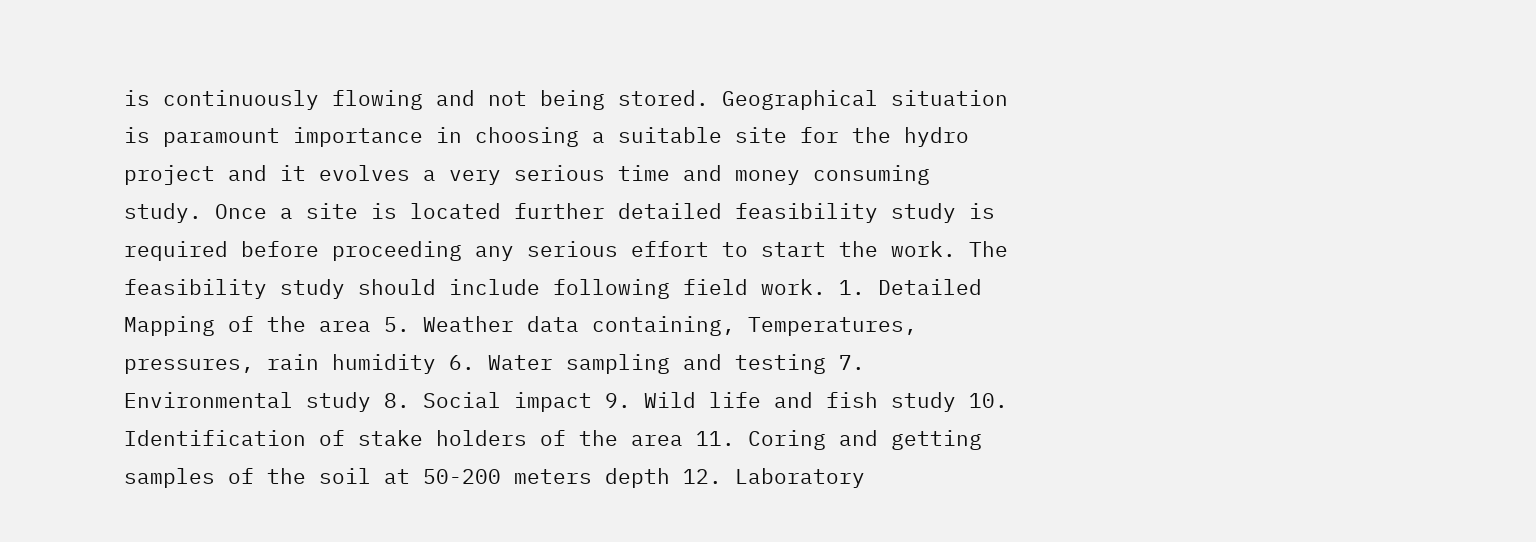is continuously flowing and not being stored. Geographical situation is paramount importance in choosing a suitable site for the hydro project and it evolves a very serious time and money consuming study. Once a site is located further detailed feasibility study is required before proceeding any serious effort to start the work. The feasibility study should include following field work. 1. Detailed Mapping of the area 5. Weather data containing, Temperatures, pressures, rain humidity 6. Water sampling and testing 7. Environmental study 8. Social impact 9. Wild life and fish study 10. Identification of stake holders of the area 11. Coring and getting samples of the soil at 50-200 meters depth 12. Laboratory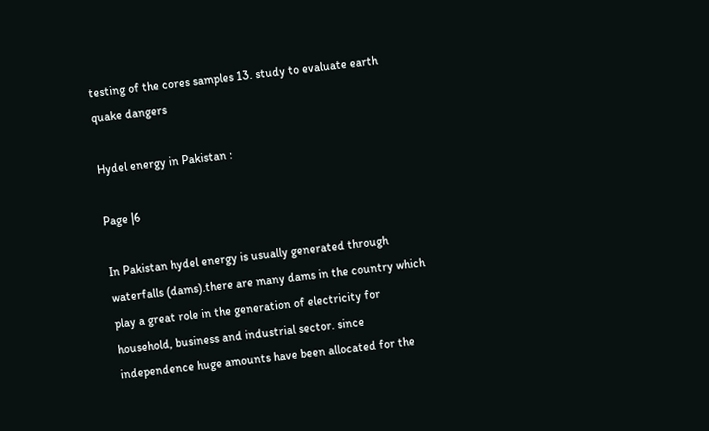testing of the cores samples 13. study to evaluate earth quake dangers

Hydel energy in Pakistan :

Page |6

In Pakistan hydel energy is usually generated through waterfalls (dams).there are many dams in the country which play a great role in the generation of electricity for household, business and industrial sector. since independence huge amounts have been allocated for the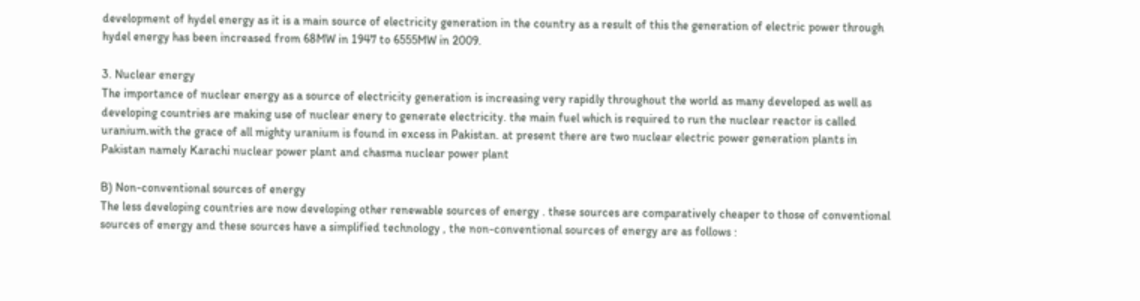development of hydel energy as it is a main source of electricity generation in the country as a result of this the generation of electric power through hydel energy has been increased from 68MW in 1947 to 6555MW in 2009.

3. Nuclear energy
The importance of nuclear energy as a source of electricity generation is increasing very rapidly throughout the world as many developed as well as developing countries are making use of nuclear enery to generate electricity. the main fuel which is required to run the nuclear reactor is called uranium.with the grace of all mighty uranium is found in excess in Pakistan. at present there are two nuclear electric power generation plants in Pakistan namely Karachi nuclear power plant and chasma nuclear power plant

B) Non-conventional sources of energy
The less developing countries are now developing other renewable sources of energy . these sources are comparatively cheaper to those of conventional sources of energy and these sources have a simplified technology , the non-conventional sources of energy are as follows :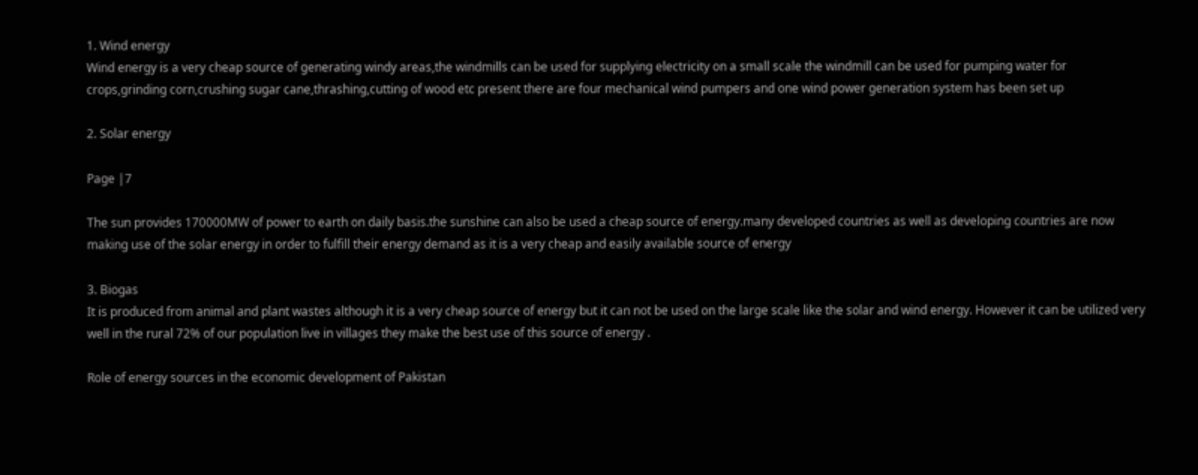1. Wind energy
Wind energy is a very cheap source of generating windy areas,the windmills can be used for supplying electricity on a small scale the windmill can be used for pumping water for crops,grinding corn,crushing sugar cane,thrashing,cutting of wood etc present there are four mechanical wind pumpers and one wind power generation system has been set up

2. Solar energy

Page |7

The sun provides 170000MW of power to earth on daily basis.the sunshine can also be used a cheap source of energy.many developed countries as well as developing countries are now making use of the solar energy in order to fulfill their energy demand as it is a very cheap and easily available source of energy

3. Biogas
It is produced from animal and plant wastes although it is a very cheap source of energy but it can not be used on the large scale like the solar and wind energy. However it can be utilized very well in the rural 72% of our population live in villages they make the best use of this source of energy .

Role of energy sources in the economic development of Pakistan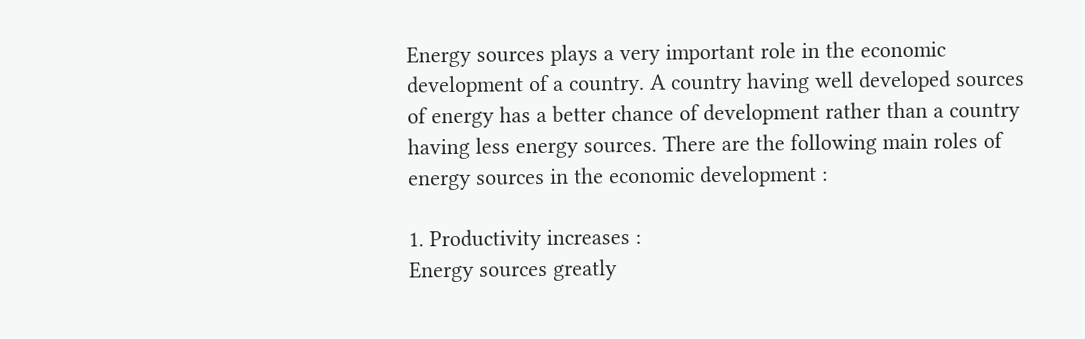Energy sources plays a very important role in the economic development of a country. A country having well developed sources of energy has a better chance of development rather than a country having less energy sources. There are the following main roles of energy sources in the economic development :

1. Productivity increases :
Energy sources greatly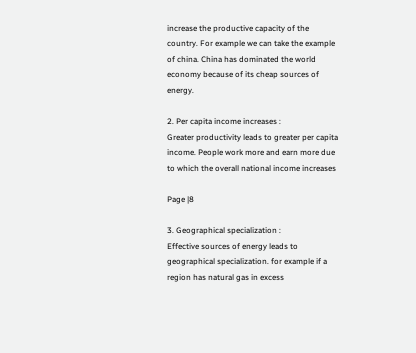increase the productive capacity of the country. For example we can take the example of china. China has dominated the world economy because of its cheap sources of energy.

2. Per capita income increases :
Greater productivity leads to greater per capita income. People work more and earn more due to which the overall national income increases

Page |8

3. Geographical specialization :
Effective sources of energy leads to geographical specialization. for example if a region has natural gas in excess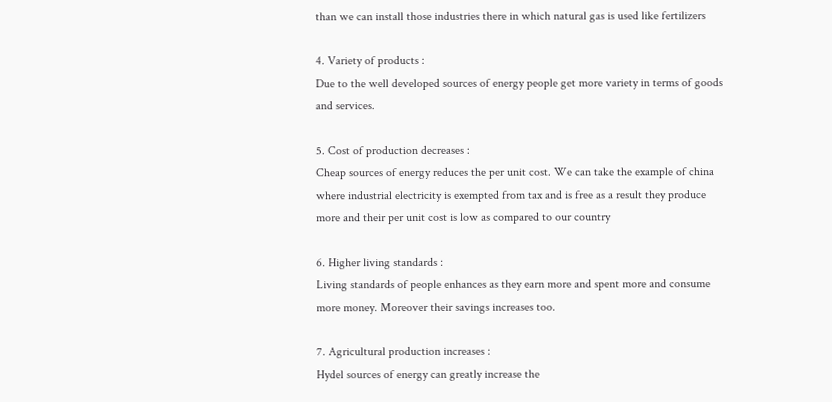than we can install those industries there in which natural gas is used like fertilizers

4. Variety of products :
Due to the well developed sources of energy people get more variety in terms of goods and services.

5. Cost of production decreases :
Cheap sources of energy reduces the per unit cost. We can take the example of china where industrial electricity is exempted from tax and is free as a result they produce more and their per unit cost is low as compared to our country

6. Higher living standards :
Living standards of people enhances as they earn more and spent more and consume more money. Moreover their savings increases too.

7. Agricultural production increases :
Hydel sources of energy can greatly increase the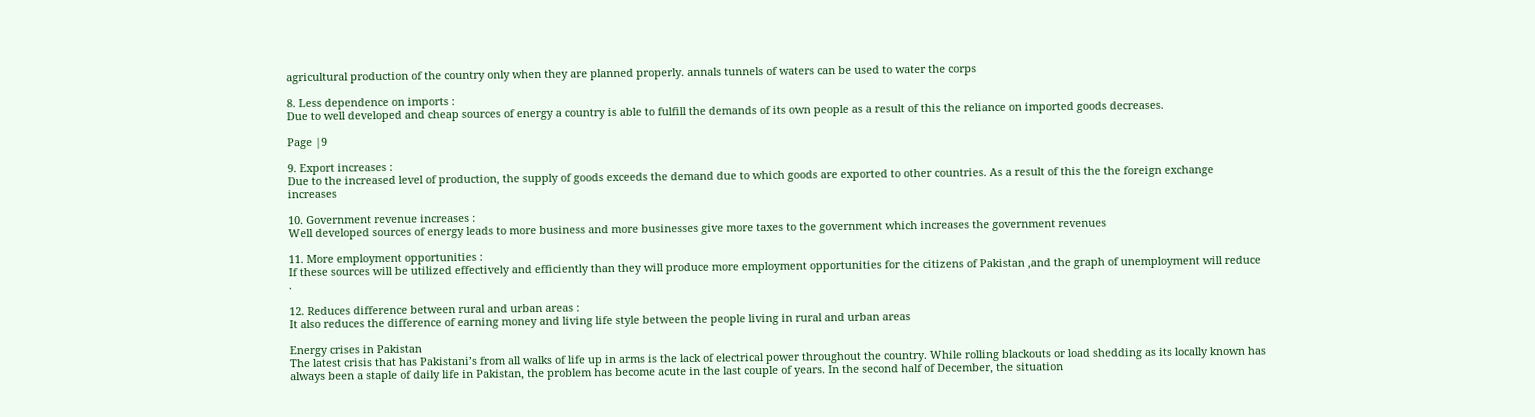agricultural production of the country only when they are planned properly. annals tunnels of waters can be used to water the corps

8. Less dependence on imports :
Due to well developed and cheap sources of energy a country is able to fulfill the demands of its own people as a result of this the reliance on imported goods decreases.

Page |9

9. Export increases :
Due to the increased level of production, the supply of goods exceeds the demand due to which goods are exported to other countries. As a result of this the the foreign exchange increases

10. Government revenue increases :
Well developed sources of energy leads to more business and more businesses give more taxes to the government which increases the government revenues

11. More employment opportunities :
If these sources will be utilized effectively and efficiently than they will produce more employment opportunities for the citizens of Pakistan ,and the graph of unemployment will reduce .

12. Reduces difference between rural and urban areas :
It also reduces the difference of earning money and living life style between the people living in rural and urban areas

Energy crises in Pakistan
The latest crisis that has Pakistani’s from all walks of life up in arms is the lack of electrical power throughout the country. While rolling blackouts or load shedding as its locally known has always been a staple of daily life in Pakistan, the problem has become acute in the last couple of years. In the second half of December, the situation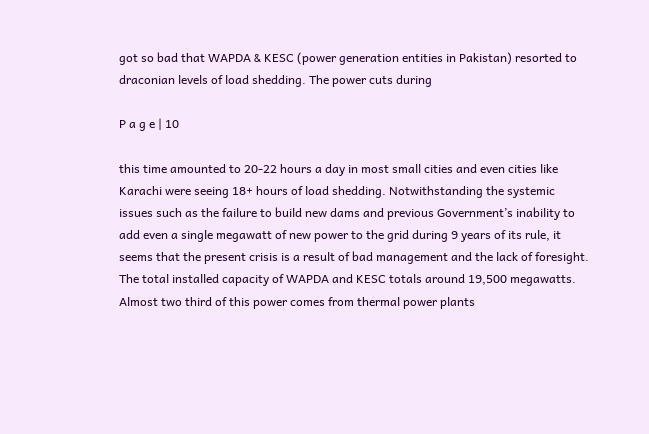got so bad that WAPDA & KESC (power generation entities in Pakistan) resorted to draconian levels of load shedding. The power cuts during

P a g e | 10

this time amounted to 20-22 hours a day in most small cities and even cities like Karachi were seeing 18+ hours of load shedding. Notwithstanding the systemic issues such as the failure to build new dams and previous Government’s inability to add even a single megawatt of new power to the grid during 9 years of its rule, it seems that the present crisis is a result of bad management and the lack of foresight. The total installed capacity of WAPDA and KESC totals around 19,500 megawatts. Almost two third of this power comes from thermal power plants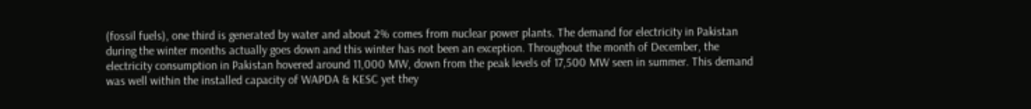(fossil fuels), one third is generated by water and about 2% comes from nuclear power plants. The demand for electricity in Pakistan during the winter months actually goes down and this winter has not been an exception. Throughout the month of December, the electricity consumption in Pakistan hovered around 11,000 MW, down from the peak levels of 17,500 MW seen in summer. This demand was well within the installed capacity of WAPDA & KESC yet they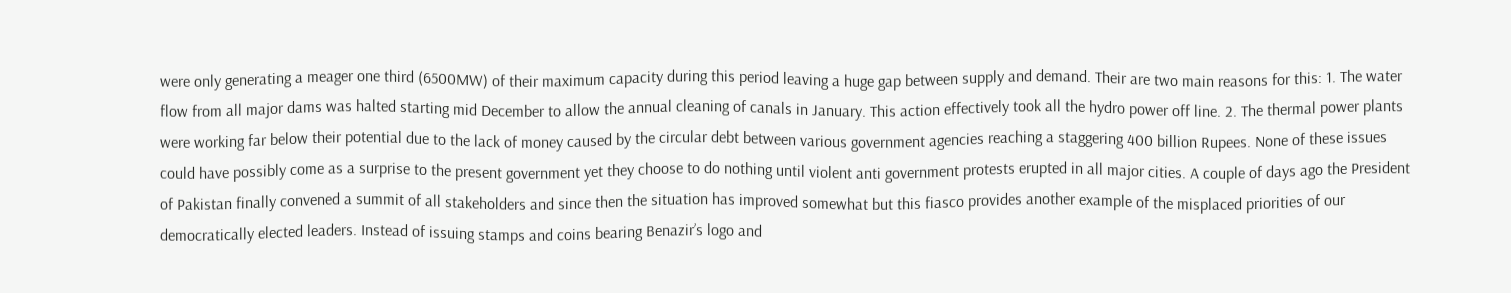were only generating a meager one third (6500MW) of their maximum capacity during this period leaving a huge gap between supply and demand. Their are two main reasons for this: 1. The water flow from all major dams was halted starting mid December to allow the annual cleaning of canals in January. This action effectively took all the hydro power off line. 2. The thermal power plants were working far below their potential due to the lack of money caused by the circular debt between various government agencies reaching a staggering 400 billion Rupees. None of these issues could have possibly come as a surprise to the present government yet they choose to do nothing until violent anti government protests erupted in all major cities. A couple of days ago the President of Pakistan finally convened a summit of all stakeholders and since then the situation has improved somewhat but this fiasco provides another example of the misplaced priorities of our democratically elected leaders. Instead of issuing stamps and coins bearing Benazir’s logo and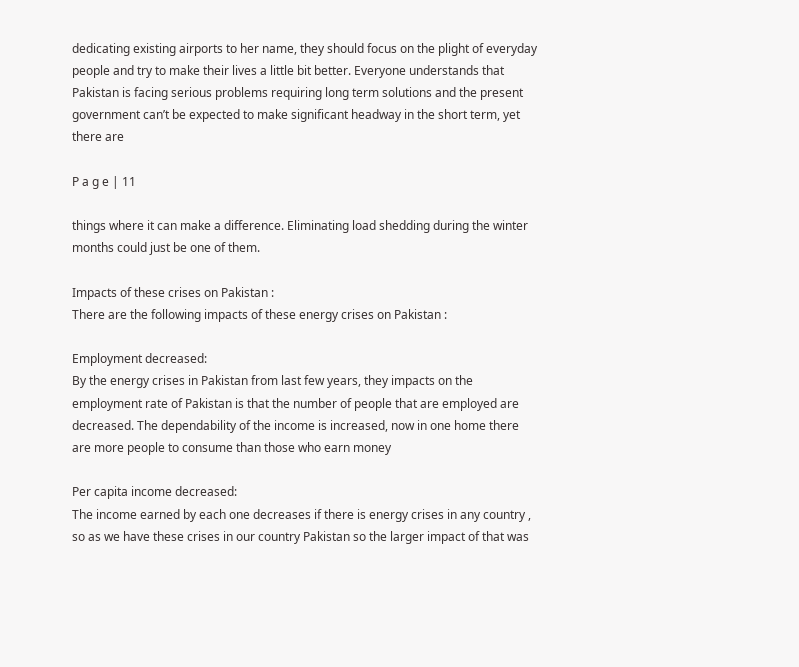dedicating existing airports to her name, they should focus on the plight of everyday people and try to make their lives a little bit better. Everyone understands that Pakistan is facing serious problems requiring long term solutions and the present government can’t be expected to make significant headway in the short term, yet there are

P a g e | 11

things where it can make a difference. Eliminating load shedding during the winter months could just be one of them.

Impacts of these crises on Pakistan :
There are the following impacts of these energy crises on Pakistan :

Employment decreased:
By the energy crises in Pakistan from last few years, they impacts on the employment rate of Pakistan is that the number of people that are employed are decreased. The dependability of the income is increased, now in one home there are more people to consume than those who earn money

Per capita income decreased:
The income earned by each one decreases if there is energy crises in any country , so as we have these crises in our country Pakistan so the larger impact of that was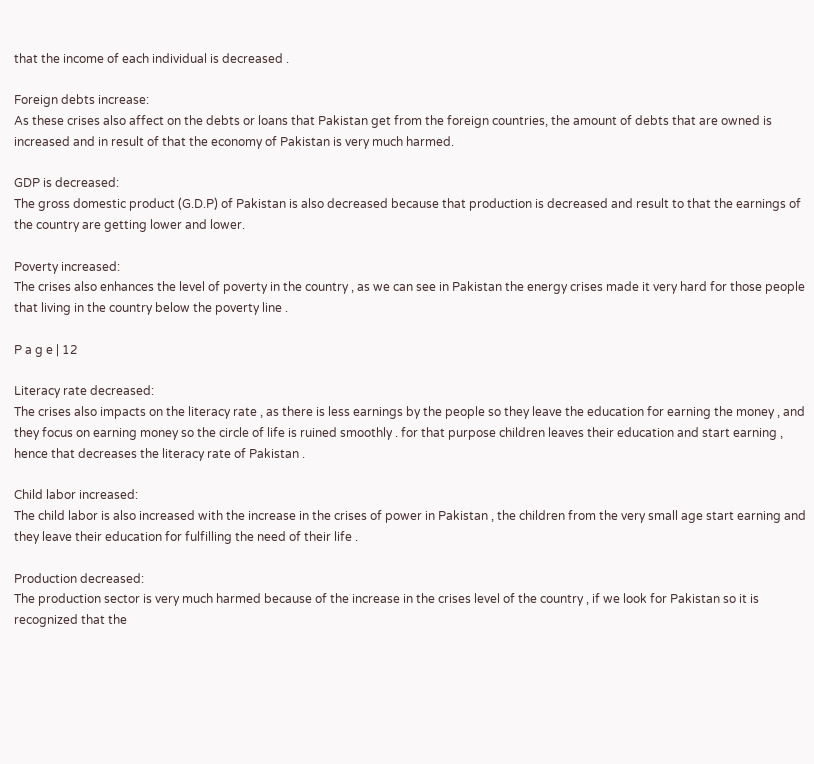that the income of each individual is decreased .

Foreign debts increase:
As these crises also affect on the debts or loans that Pakistan get from the foreign countries, the amount of debts that are owned is increased and in result of that the economy of Pakistan is very much harmed.

GDP is decreased:
The gross domestic product (G.D.P) of Pakistan is also decreased because that production is decreased and result to that the earnings of the country are getting lower and lower.

Poverty increased:
The crises also enhances the level of poverty in the country , as we can see in Pakistan the energy crises made it very hard for those people that living in the country below the poverty line .

P a g e | 12

Literacy rate decreased:
The crises also impacts on the literacy rate , as there is less earnings by the people so they leave the education for earning the money , and they focus on earning money so the circle of life is ruined smoothly . for that purpose children leaves their education and start earning , hence that decreases the literacy rate of Pakistan .

Child labor increased:
The child labor is also increased with the increase in the crises of power in Pakistan , the children from the very small age start earning and they leave their education for fulfilling the need of their life .

Production decreased:
The production sector is very much harmed because of the increase in the crises level of the country , if we look for Pakistan so it is recognized that the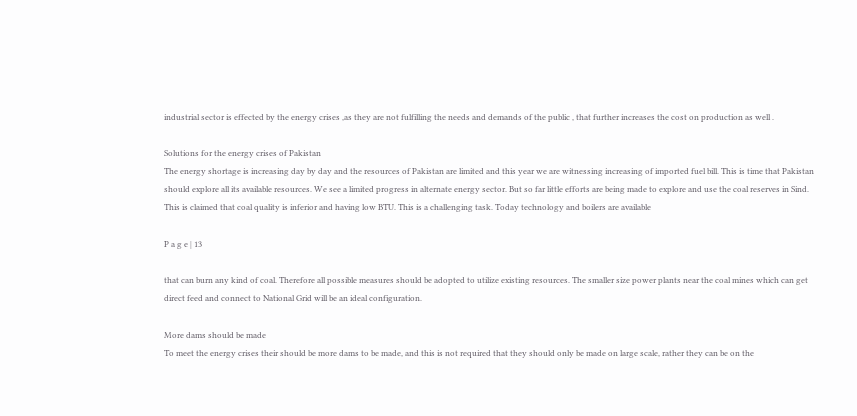industrial sector is effected by the energy crises ,as they are not fulfilling the needs and demands of the public , that further increases the cost on production as well .

Solutions for the energy crises of Pakistan
The energy shortage is increasing day by day and the resources of Pakistan are limited and this year we are witnessing increasing of imported fuel bill. This is time that Pakistan should explore all its available resources. We see a limited progress in alternate energy sector. But so far little efforts are being made to explore and use the coal reserves in Sind. This is claimed that coal quality is inferior and having low BTU. This is a challenging task. Today technology and boilers are available

P a g e | 13

that can burn any kind of coal. Therefore all possible measures should be adopted to utilize existing resources. The smaller size power plants near the coal mines which can get direct feed and connect to National Grid will be an ideal configuration.

More dams should be made
To meet the energy crises their should be more dams to be made, and this is not required that they should only be made on large scale, rather they can be on the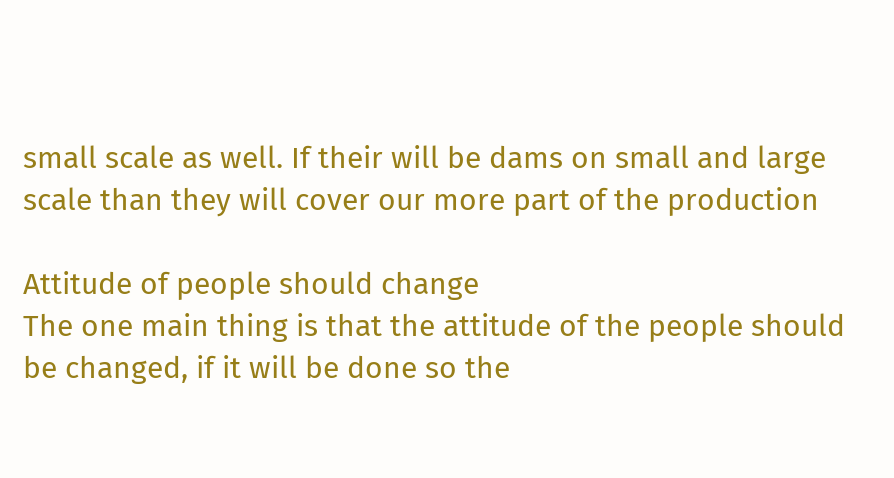small scale as well. If their will be dams on small and large scale than they will cover our more part of the production

Attitude of people should change
The one main thing is that the attitude of the people should be changed, if it will be done so the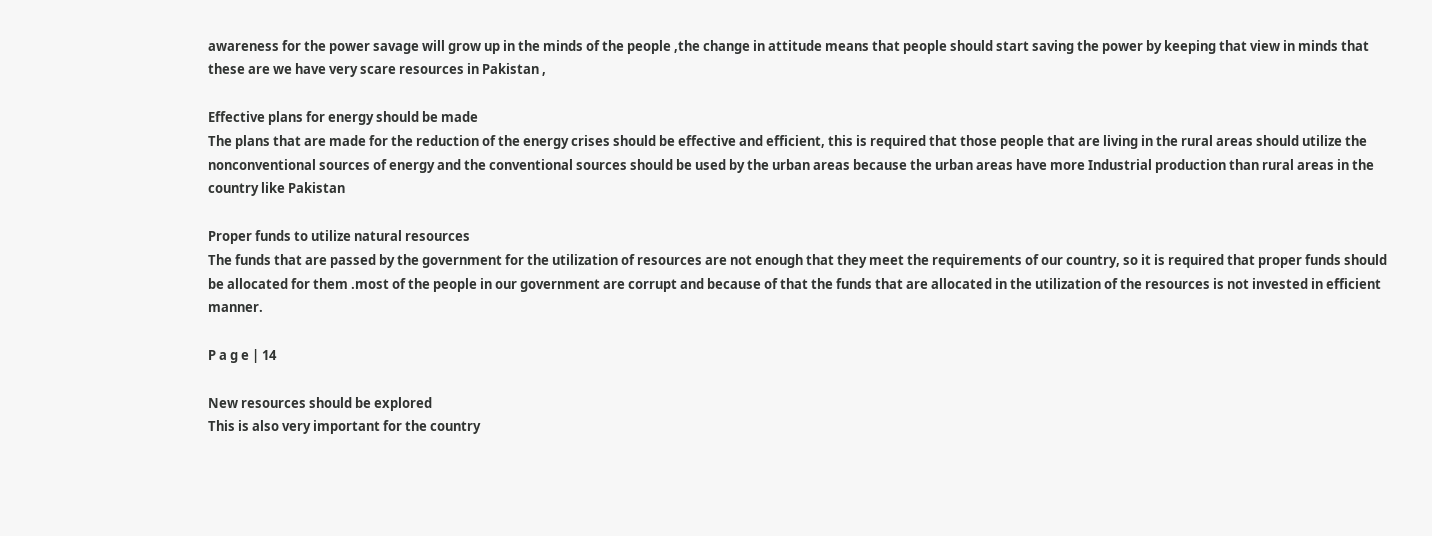awareness for the power savage will grow up in the minds of the people ,the change in attitude means that people should start saving the power by keeping that view in minds that these are we have very scare resources in Pakistan ,

Effective plans for energy should be made
The plans that are made for the reduction of the energy crises should be effective and efficient, this is required that those people that are living in the rural areas should utilize the nonconventional sources of energy and the conventional sources should be used by the urban areas because the urban areas have more Industrial production than rural areas in the country like Pakistan

Proper funds to utilize natural resources
The funds that are passed by the government for the utilization of resources are not enough that they meet the requirements of our country, so it is required that proper funds should be allocated for them .most of the people in our government are corrupt and because of that the funds that are allocated in the utilization of the resources is not invested in efficient manner.

P a g e | 14

New resources should be explored
This is also very important for the country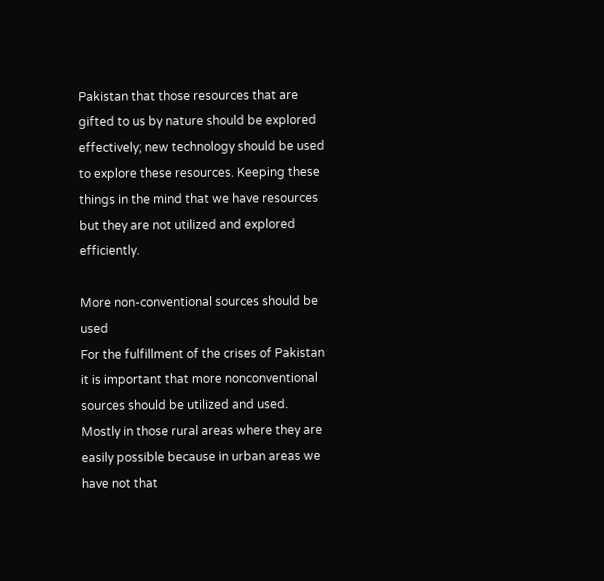Pakistan that those resources that are gifted to us by nature should be explored effectively; new technology should be used to explore these resources. Keeping these things in the mind that we have resources but they are not utilized and explored efficiently.

More non-conventional sources should be used
For the fulfillment of the crises of Pakistan it is important that more nonconventional sources should be utilized and used. Mostly in those rural areas where they are easily possible because in urban areas we have not that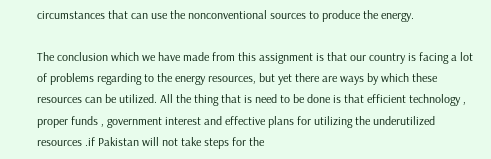circumstances that can use the nonconventional sources to produce the energy.

The conclusion which we have made from this assignment is that our country is facing a lot of problems regarding to the energy resources, but yet there are ways by which these resources can be utilized. All the thing that is need to be done is that efficient technology , proper funds , government interest and effective plans for utilizing the underutilized resources .if Pakistan will not take steps for the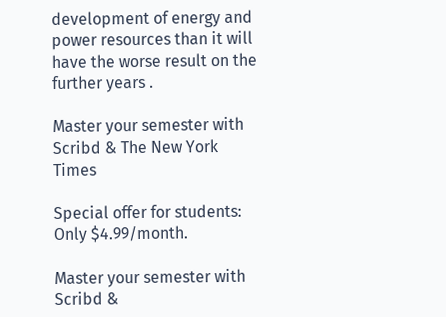development of energy and power resources than it will have the worse result on the further years .

Master your semester with Scribd & The New York Times

Special offer for students: Only $4.99/month.

Master your semester with Scribd &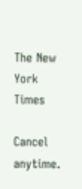The New York Times

Cancel anytime.